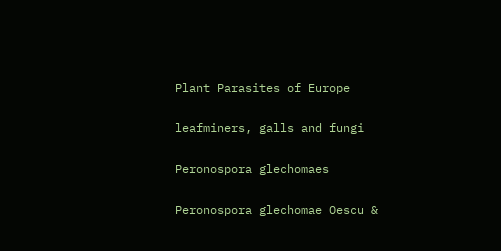Plant Parasites of Europe

leafminers, galls and fungi

Peronospora glechomaes

Peronospora glechomae Oescu &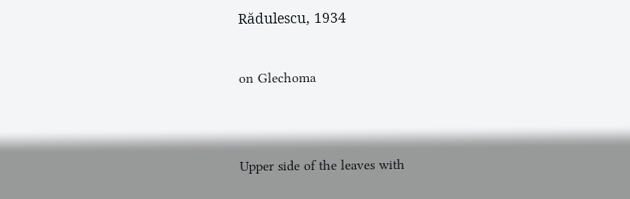Rădulescu, 1934

on Glechoma


Upper side of the leaves with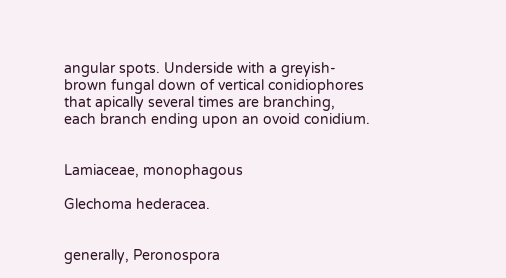angular spots. Underside with a greyish-brown fungal down of vertical conidiophores that apically several times are branching, each branch ending upon an ovoid conidium.


Lamiaceae, monophagous

Glechoma hederacea.


generally, Peronospora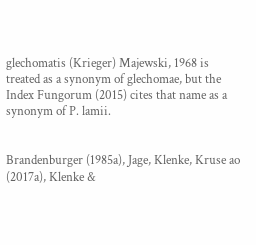glechomatis (Krieger) Majewski, 1968 is treated as a synonym of glechomae, but the Index Fungorum (2015) cites that name as a synonym of P. lamii.


Brandenburger (1985a), Jage, Klenke, Kruse ao (2017a), Klenke &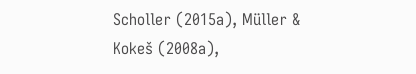Scholler (2015a), Müller & Kokeš (2008a),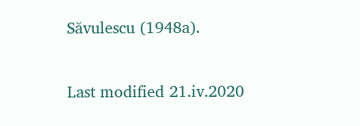Săvulescu (1948a).

Last modified 21.iv.2020